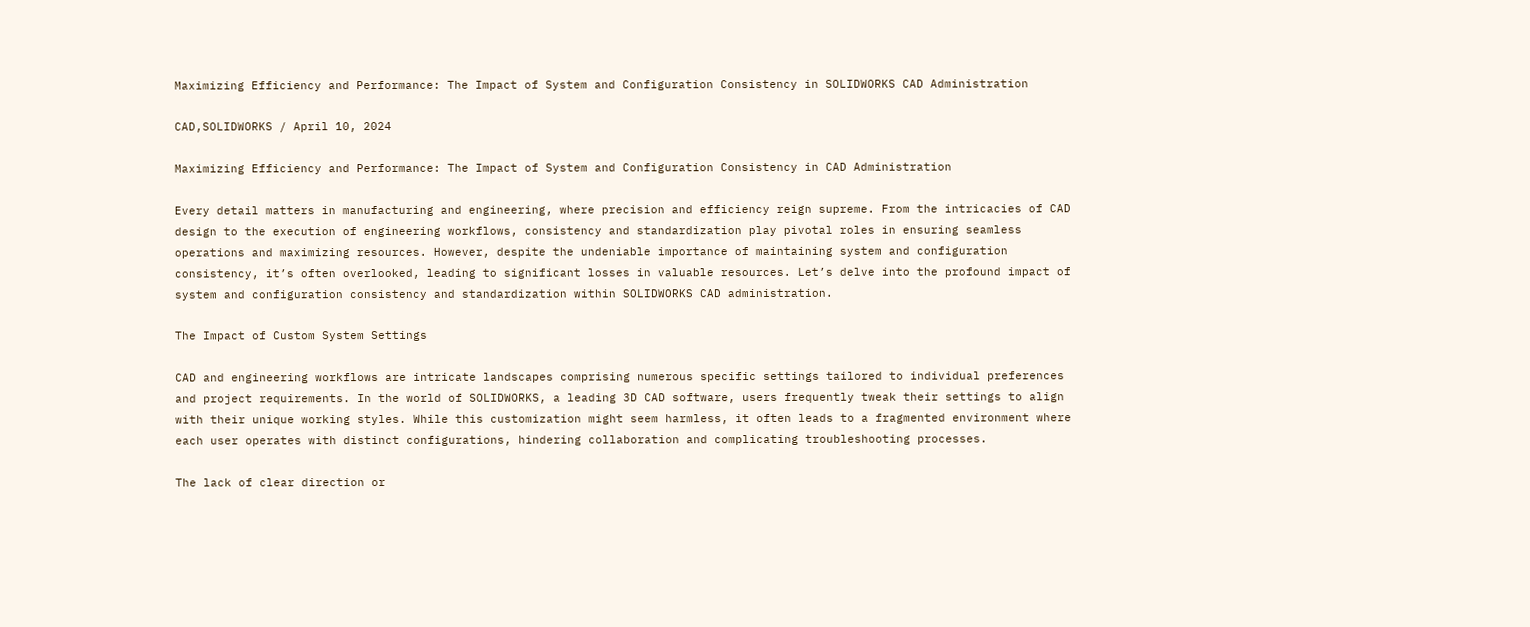Maximizing Efficiency and Performance: The Impact of System and Configuration Consistency in SOLIDWORKS CAD Administration

CAD,SOLIDWORKS / April 10, 2024

Maximizing Efficiency and Performance: The Impact of System and Configuration Consistency in CAD Administration

Every detail matters in manufacturing and engineering, where precision and efficiency reign supreme. From the intricacies of CAD design to the execution of engineering workflows, consistency and standardization play pivotal roles in ensuring seamless operations and maximizing resources. However, despite the undeniable importance of maintaining system and configuration consistency, it’s often overlooked, leading to significant losses in valuable resources. Let’s delve into the profound impact of system and configuration consistency and standardization within SOLIDWORKS CAD administration.

The Impact of Custom System Settings

CAD and engineering workflows are intricate landscapes comprising numerous specific settings tailored to individual preferences and project requirements. In the world of SOLIDWORKS, a leading 3D CAD software, users frequently tweak their settings to align with their unique working styles. While this customization might seem harmless, it often leads to a fragmented environment where each user operates with distinct configurations, hindering collaboration and complicating troubleshooting processes.

The lack of clear direction or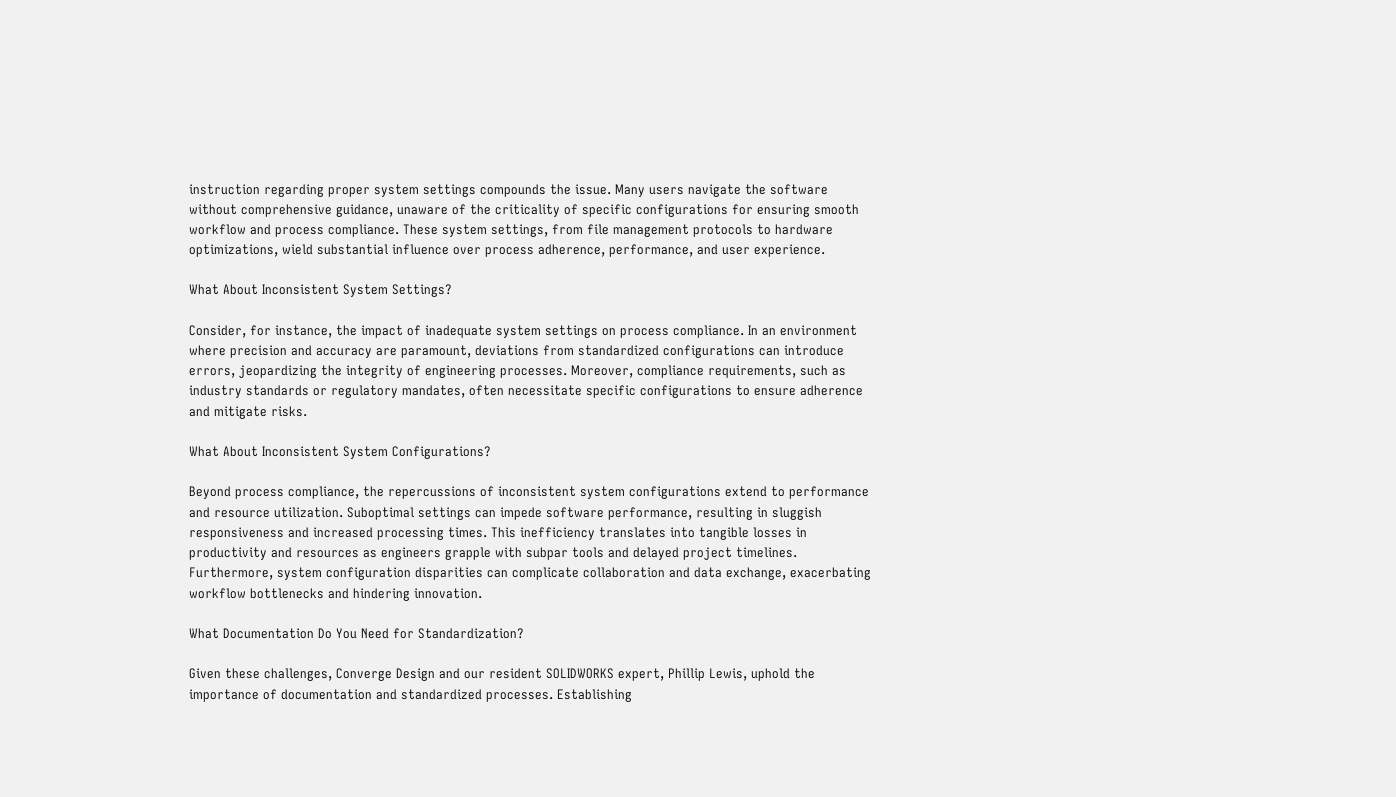instruction regarding proper system settings compounds the issue. Many users navigate the software without comprehensive guidance, unaware of the criticality of specific configurations for ensuring smooth workflow and process compliance. These system settings, from file management protocols to hardware optimizations, wield substantial influence over process adherence, performance, and user experience.

What About Inconsistent System Settings?

Consider, for instance, the impact of inadequate system settings on process compliance. In an environment where precision and accuracy are paramount, deviations from standardized configurations can introduce errors, jeopardizing the integrity of engineering processes. Moreover, compliance requirements, such as industry standards or regulatory mandates, often necessitate specific configurations to ensure adherence and mitigate risks.

What About Inconsistent System Configurations?

Beyond process compliance, the repercussions of inconsistent system configurations extend to performance and resource utilization. Suboptimal settings can impede software performance, resulting in sluggish responsiveness and increased processing times. This inefficiency translates into tangible losses in productivity and resources as engineers grapple with subpar tools and delayed project timelines. Furthermore, system configuration disparities can complicate collaboration and data exchange, exacerbating workflow bottlenecks and hindering innovation.

What Documentation Do You Need for Standardization?

Given these challenges, Converge Design and our resident SOLIDWORKS expert, Phillip Lewis, uphold the importance of documentation and standardized processes. Establishing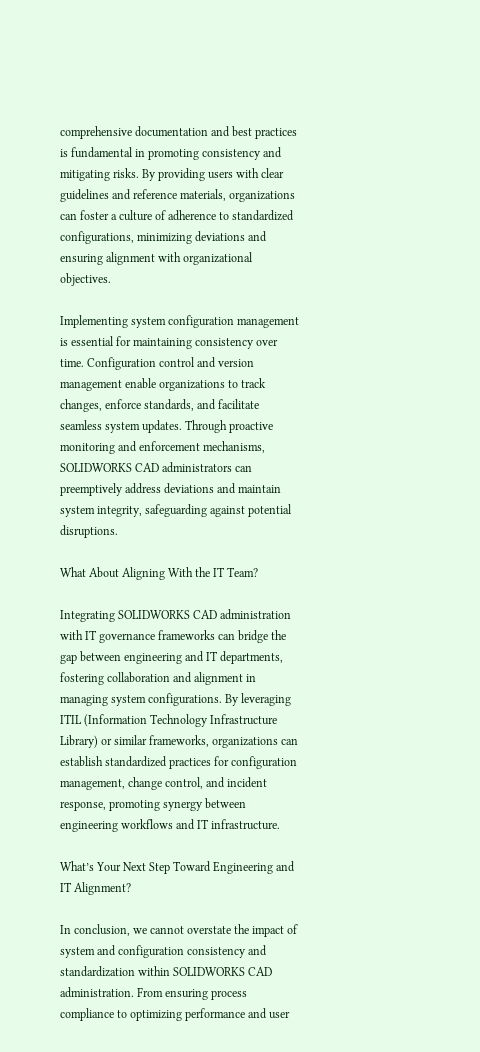comprehensive documentation and best practices is fundamental in promoting consistency and mitigating risks. By providing users with clear guidelines and reference materials, organizations can foster a culture of adherence to standardized configurations, minimizing deviations and ensuring alignment with organizational objectives.

Implementing system configuration management is essential for maintaining consistency over time. Configuration control and version management enable organizations to track changes, enforce standards, and facilitate seamless system updates. Through proactive monitoring and enforcement mechanisms, SOLIDWORKS CAD administrators can preemptively address deviations and maintain system integrity, safeguarding against potential disruptions.

What About Aligning With the IT Team?

Integrating SOLIDWORKS CAD administration with IT governance frameworks can bridge the gap between engineering and IT departments, fostering collaboration and alignment in managing system configurations. By leveraging ITIL (Information Technology Infrastructure Library) or similar frameworks, organizations can establish standardized practices for configuration management, change control, and incident response, promoting synergy between engineering workflows and IT infrastructure.

What’s Your Next Step Toward Engineering and IT Alignment?

In conclusion, we cannot overstate the impact of system and configuration consistency and standardization within SOLIDWORKS CAD administration. From ensuring process compliance to optimizing performance and user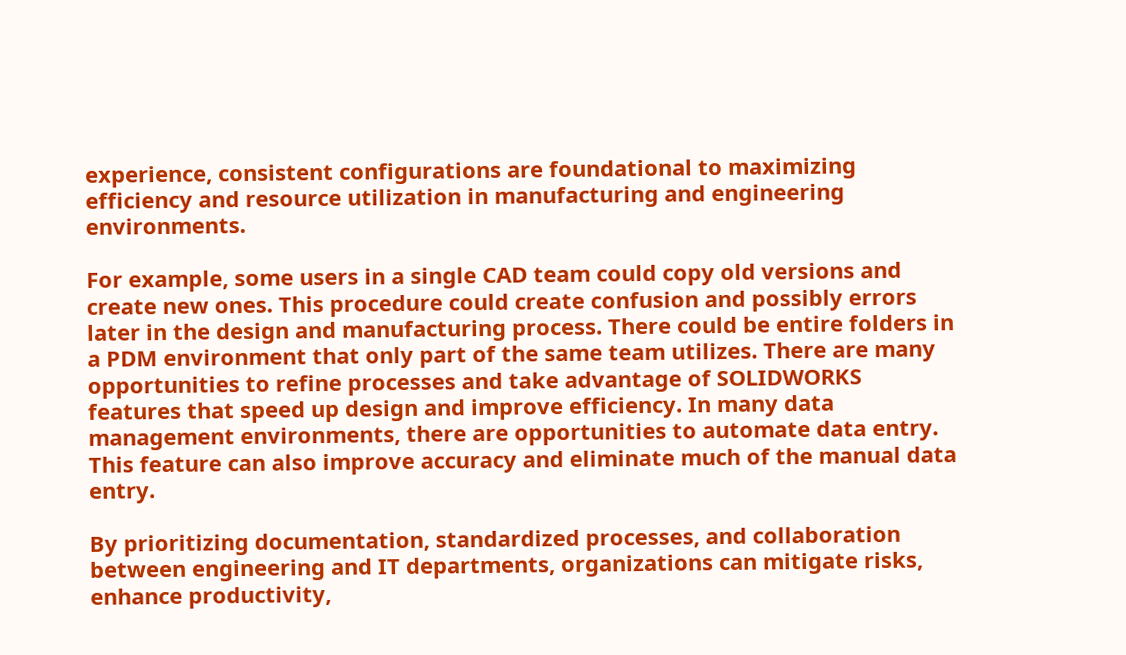experience, consistent configurations are foundational to maximizing efficiency and resource utilization in manufacturing and engineering environments.

For example, some users in a single CAD team could copy old versions and create new ones. This procedure could create confusion and possibly errors later in the design and manufacturing process. There could be entire folders in a PDM environment that only part of the same team utilizes. There are many opportunities to refine processes and take advantage of SOLIDWORKS features that speed up design and improve efficiency. In many data management environments, there are opportunities to automate data entry. This feature can also improve accuracy and eliminate much of the manual data entry.

By prioritizing documentation, standardized processes, and collaboration between engineering and IT departments, organizations can mitigate risks, enhance productivity,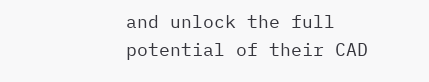and unlock the full potential of their CAD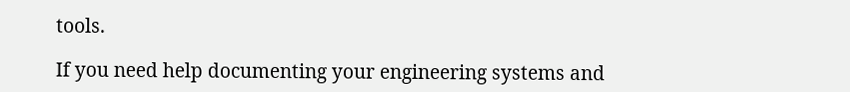tools.

If you need help documenting your engineering systems and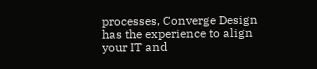processes, Converge Design has the experience to align your IT and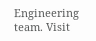Engineering team. Visit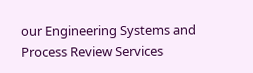our Engineering Systems and Process Review Services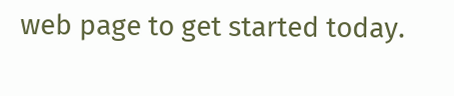web page to get started today.